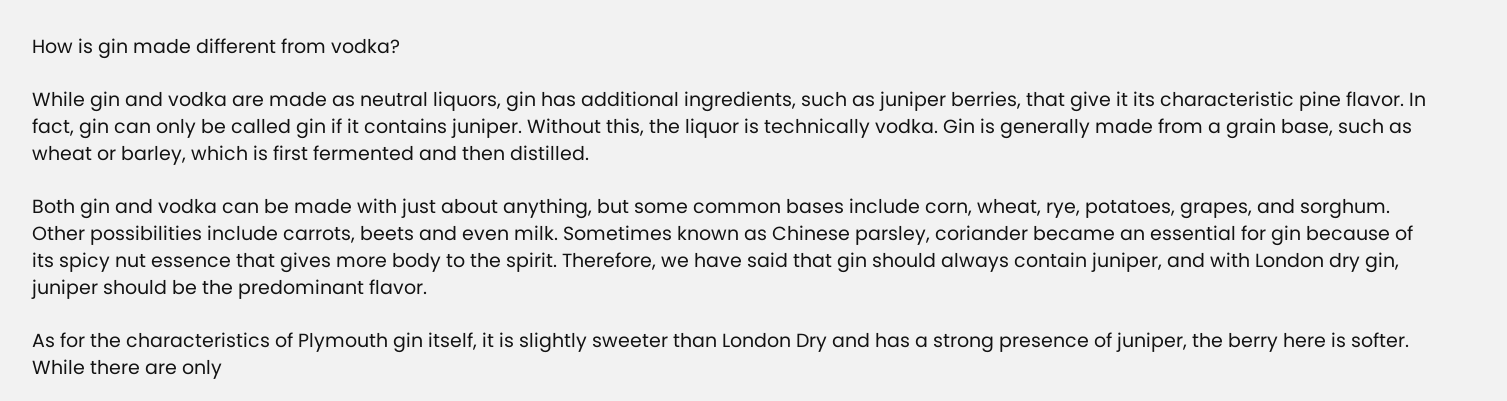How is gin made different from vodka?

While gin and vodka are made as neutral liquors, gin has additional ingredients, such as juniper berries, that give it its characteristic pine flavor. In fact, gin can only be called gin if it contains juniper. Without this, the liquor is technically vodka. Gin is generally made from a grain base, such as wheat or barley, which is first fermented and then distilled.

Both gin and vodka can be made with just about anything, but some common bases include corn, wheat, rye, potatoes, grapes, and sorghum. Other possibilities include carrots, beets and even milk. Sometimes known as Chinese parsley, coriander became an essential for gin because of its spicy nut essence that gives more body to the spirit. Therefore, we have said that gin should always contain juniper, and with London dry gin, juniper should be the predominant flavor.

As for the characteristics of Plymouth gin itself, it is slightly sweeter than London Dry and has a strong presence of juniper, the berry here is softer. While there are only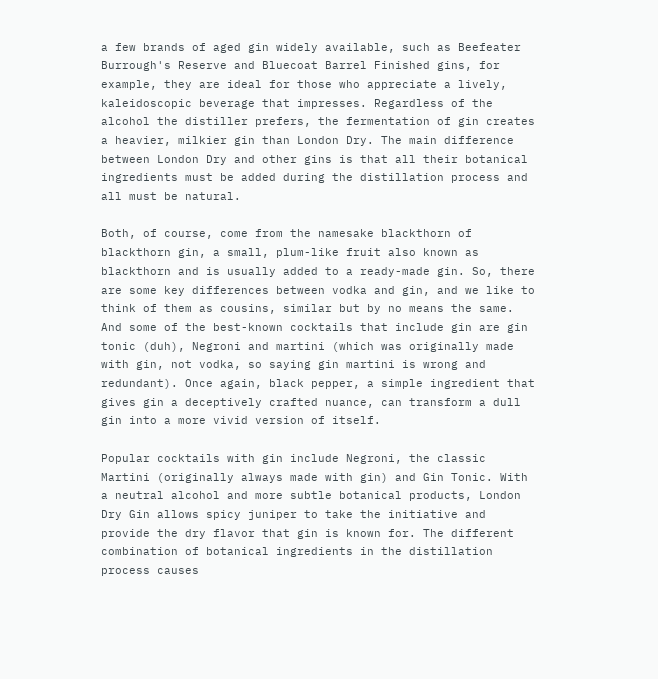a few brands of aged gin widely available, such as Beefeater Burrough's Reserve and Bluecoat Barrel Finished gins, for example, they are ideal for those who appreciate a lively, kaleidoscopic beverage that impresses. Regardless of the alcohol the distiller prefers, the fermentation of gin creates a heavier, milkier gin than London Dry. The main difference between London Dry and other gins is that all their botanical ingredients must be added during the distillation process and all must be natural.

Both, of course, come from the namesake blackthorn of blackthorn gin, a small, plum-like fruit also known as blackthorn and is usually added to a ready-made gin. So, there are some key differences between vodka and gin, and we like to think of them as cousins, similar but by no means the same. And some of the best-known cocktails that include gin are gin tonic (duh), Negroni and martini (which was originally made with gin, not vodka, so saying gin martini is wrong and redundant). Once again, black pepper, a simple ingredient that gives gin a deceptively crafted nuance, can transform a dull gin into a more vivid version of itself.

Popular cocktails with gin include Negroni, the classic Martini (originally always made with gin) and Gin Tonic. With a neutral alcohol and more subtle botanical products, London Dry Gin allows spicy juniper to take the initiative and provide the dry flavor that gin is known for. The different combination of botanical ingredients in the distillation process causes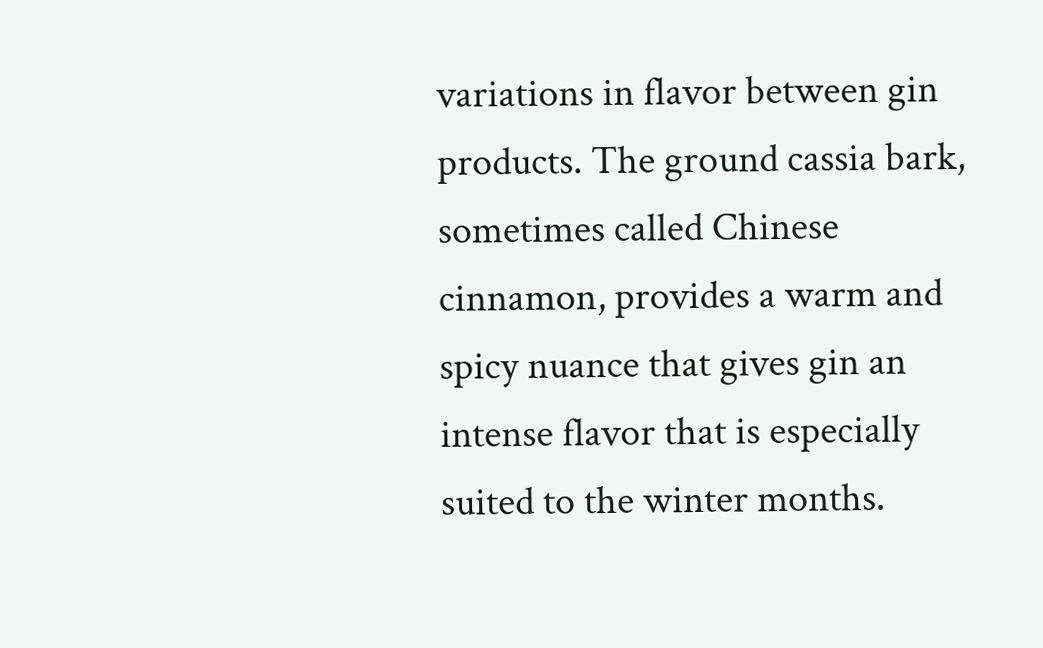variations in flavor between gin products. The ground cassia bark, sometimes called Chinese cinnamon, provides a warm and spicy nuance that gives gin an intense flavor that is especially suited to the winter months.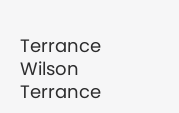Terrance Wilson
Terrance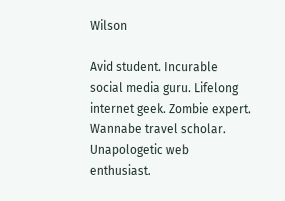Wilson

Avid student. Incurable social media guru. Lifelong internet geek. Zombie expert. Wannabe travel scholar. Unapologetic web enthusiast.